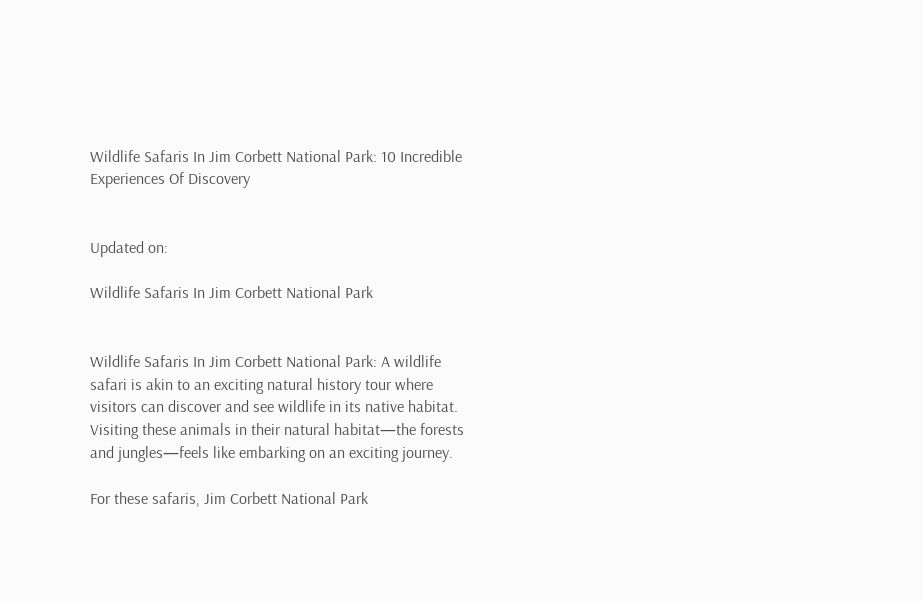Wildlife Safaris In Jim Corbett National Park: 10 Incredible Experiences Of Discovery


Updated on:

Wildlife Safaris In Jim Corbett National Park


Wildlife Safaris In Jim Corbett National Park: A wildlife safari is akin to an exciting natural history tour where visitors can discover and see wildlife in its native habitat. Visiting these animals in their natural habitat—the forests and jungles—feels like embarking on an exciting journey.

For these safaris, Jim Corbett National Park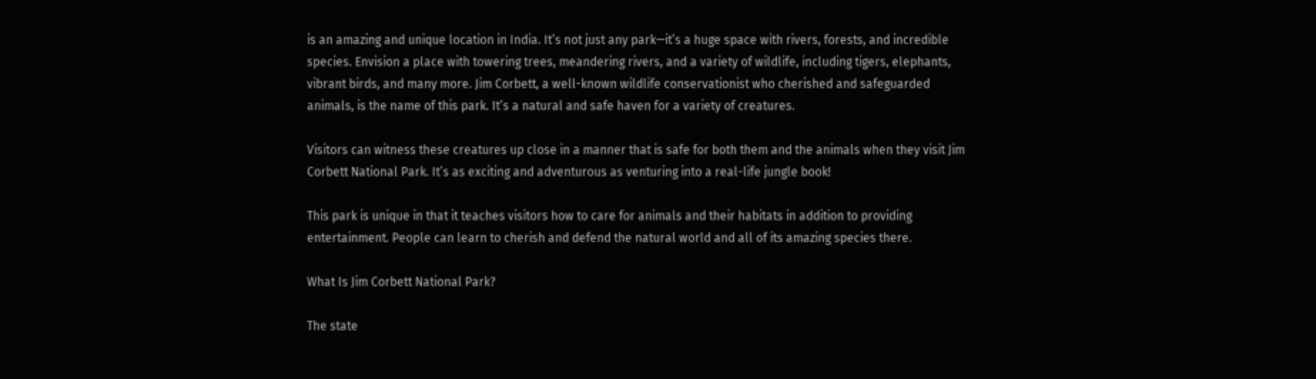is an amazing and unique location in India. It’s not just any park—it’s a huge space with rivers, forests, and incredible species. Envision a place with towering trees, meandering rivers, and a variety of wildlife, including tigers, elephants, vibrant birds, and many more. Jim Corbett, a well-known wildlife conservationist who cherished and safeguarded animals, is the name of this park. It’s a natural and safe haven for a variety of creatures.

Visitors can witness these creatures up close in a manner that is safe for both them and the animals when they visit Jim Corbett National Park. It’s as exciting and adventurous as venturing into a real-life jungle book!

This park is unique in that it teaches visitors how to care for animals and their habitats in addition to providing entertainment. People can learn to cherish and defend the natural world and all of its amazing species there.

What Is Jim Corbett National Park?

The state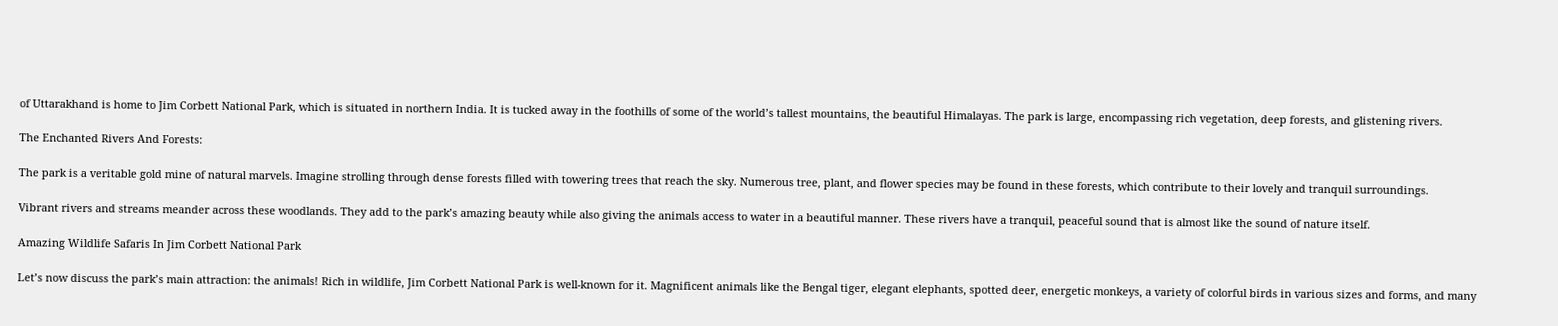of Uttarakhand is home to Jim Corbett National Park, which is situated in northern India. It is tucked away in the foothills of some of the world’s tallest mountains, the beautiful Himalayas. The park is large, encompassing rich vegetation, deep forests, and glistening rivers.

The Enchanted Rivers And Forests:

The park is a veritable gold mine of natural marvels. Imagine strolling through dense forests filled with towering trees that reach the sky. Numerous tree, plant, and flower species may be found in these forests, which contribute to their lovely and tranquil surroundings.

Vibrant rivers and streams meander across these woodlands. They add to the park’s amazing beauty while also giving the animals access to water in a beautiful manner. These rivers have a tranquil, peaceful sound that is almost like the sound of nature itself.

Amazing Wildlife Safaris In Jim Corbett National Park

Let’s now discuss the park’s main attraction: the animals! Rich in wildlife, Jim Corbett National Park is well-known for it. Magnificent animals like the Bengal tiger, elegant elephants, spotted deer, energetic monkeys, a variety of colorful birds in various sizes and forms, and many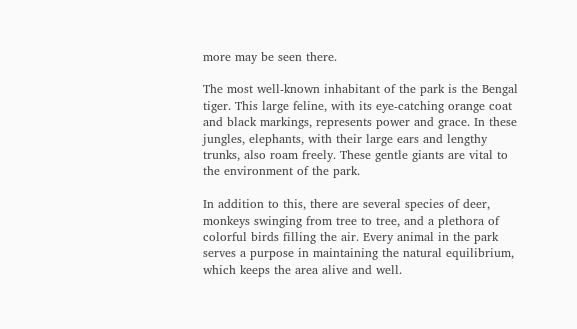more may be seen there.

The most well-known inhabitant of the park is the Bengal tiger. This large feline, with its eye-catching orange coat and black markings, represents power and grace. In these jungles, elephants, with their large ears and lengthy trunks, also roam freely. These gentle giants are vital to the environment of the park.

In addition to this, there are several species of deer, monkeys swinging from tree to tree, and a plethora of colorful birds filling the air. Every animal in the park serves a purpose in maintaining the natural equilibrium, which keeps the area alive and well.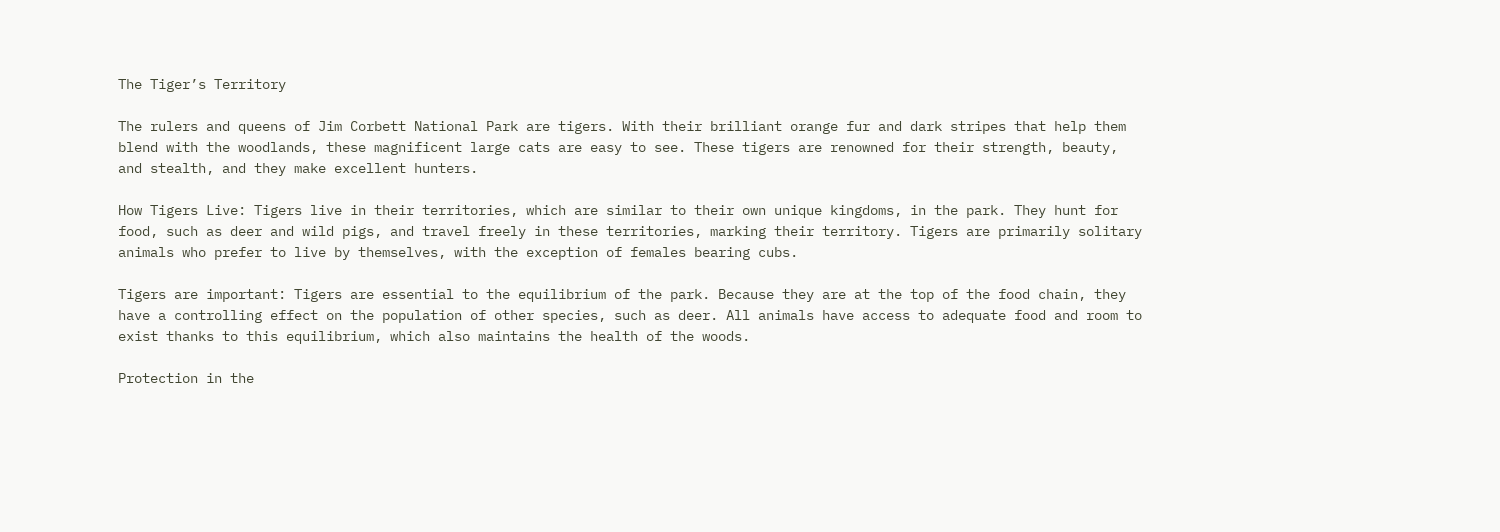The Tiger’s Territory

The rulers and queens of Jim Corbett National Park are tigers. With their brilliant orange fur and dark stripes that help them blend with the woodlands, these magnificent large cats are easy to see. These tigers are renowned for their strength, beauty, and stealth, and they make excellent hunters.

How Tigers Live: Tigers live in their territories, which are similar to their own unique kingdoms, in the park. They hunt for food, such as deer and wild pigs, and travel freely in these territories, marking their territory. Tigers are primarily solitary animals who prefer to live by themselves, with the exception of females bearing cubs.

Tigers are important: Tigers are essential to the equilibrium of the park. Because they are at the top of the food chain, they have a controlling effect on the population of other species, such as deer. All animals have access to adequate food and room to exist thanks to this equilibrium, which also maintains the health of the woods.

Protection in the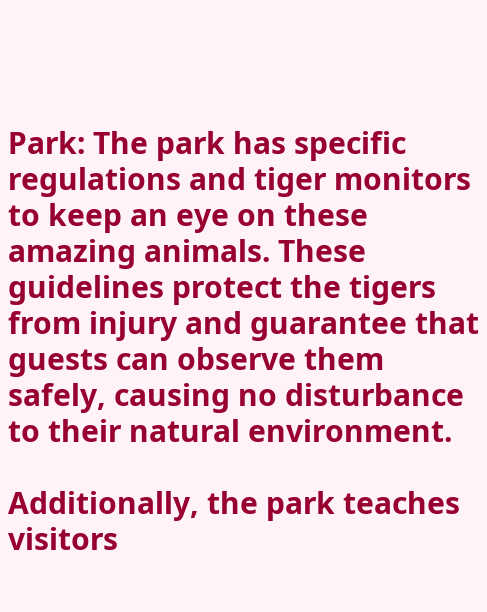Park: The park has specific regulations and tiger monitors to keep an eye on these amazing animals. These guidelines protect the tigers from injury and guarantee that guests can observe them safely, causing no disturbance to their natural environment.

Additionally, the park teaches visitors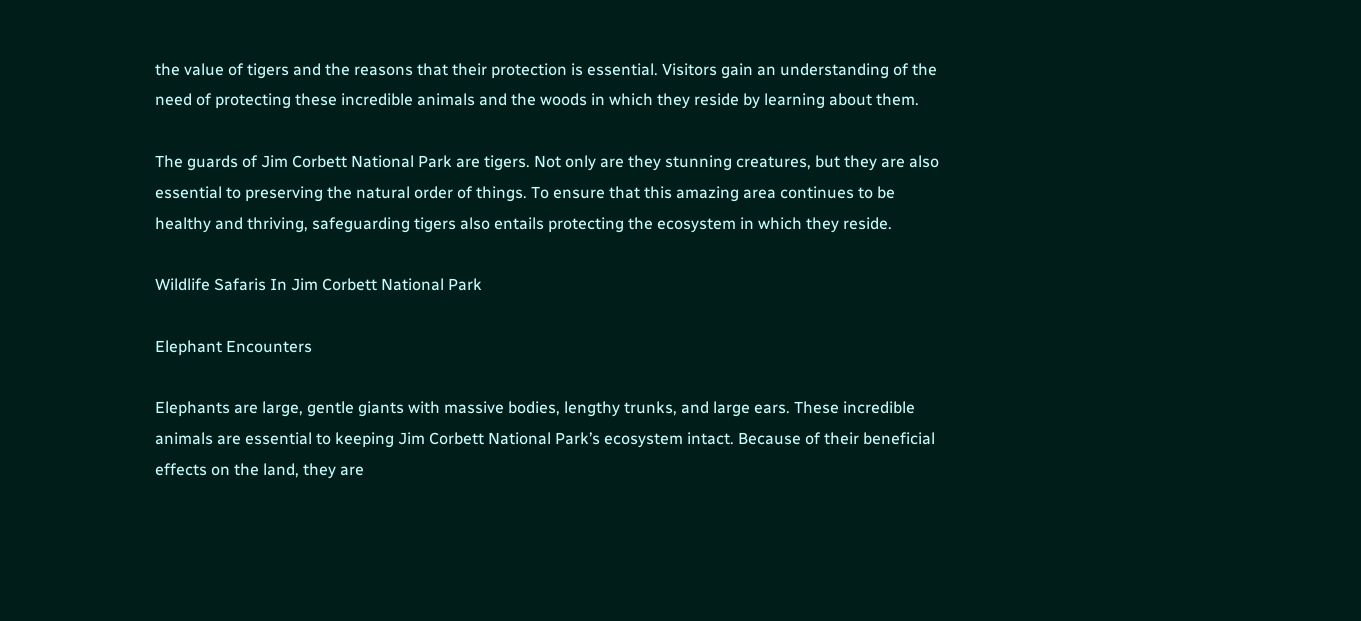the value of tigers and the reasons that their protection is essential. Visitors gain an understanding of the need of protecting these incredible animals and the woods in which they reside by learning about them.

The guards of Jim Corbett National Park are tigers. Not only are they stunning creatures, but they are also essential to preserving the natural order of things. To ensure that this amazing area continues to be healthy and thriving, safeguarding tigers also entails protecting the ecosystem in which they reside.

Wildlife Safaris In Jim Corbett National Park

Elephant Encounters

Elephants are large, gentle giants with massive bodies, lengthy trunks, and large ears. These incredible animals are essential to keeping Jim Corbett National Park’s ecosystem intact. Because of their beneficial effects on the land, they are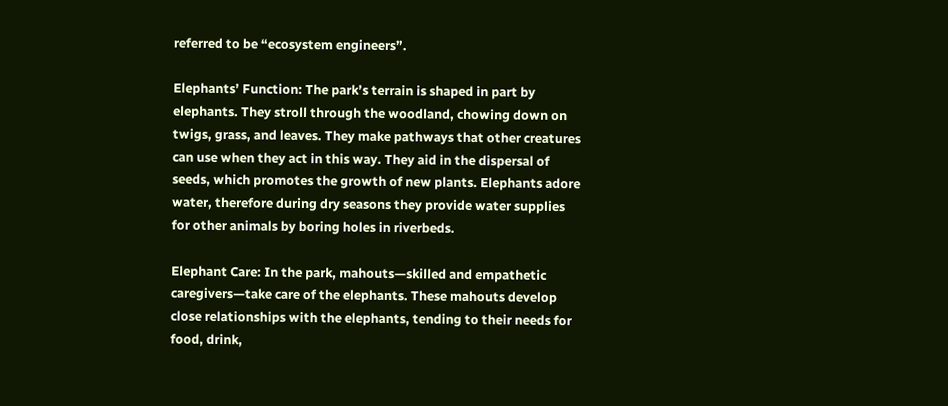referred to be “ecosystem engineers”.

Elephants’ Function: The park’s terrain is shaped in part by elephants. They stroll through the woodland, chowing down on twigs, grass, and leaves. They make pathways that other creatures can use when they act in this way. They aid in the dispersal of seeds, which promotes the growth of new plants. Elephants adore water, therefore during dry seasons they provide water supplies for other animals by boring holes in riverbeds.

Elephant Care: In the park, mahouts—skilled and empathetic caregivers—take care of the elephants. These mahouts develop close relationships with the elephants, tending to their needs for food, drink,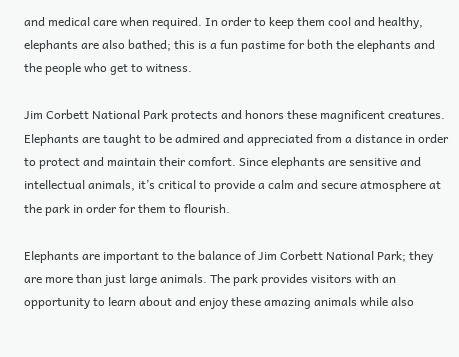and medical care when required. In order to keep them cool and healthy, elephants are also bathed; this is a fun pastime for both the elephants and the people who get to witness.

Jim Corbett National Park protects and honors these magnificent creatures. Elephants are taught to be admired and appreciated from a distance in order to protect and maintain their comfort. Since elephants are sensitive and intellectual animals, it’s critical to provide a calm and secure atmosphere at the park in order for them to flourish.

Elephants are important to the balance of Jim Corbett National Park; they are more than just large animals. The park provides visitors with an opportunity to learn about and enjoy these amazing animals while also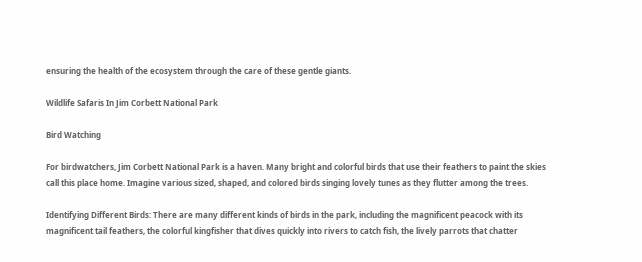ensuring the health of the ecosystem through the care of these gentle giants.

Wildlife Safaris In Jim Corbett National Park

Bird Watching

For birdwatchers, Jim Corbett National Park is a haven. Many bright and colorful birds that use their feathers to paint the skies call this place home. Imagine various sized, shaped, and colored birds singing lovely tunes as they flutter among the trees.

Identifying Different Birds: There are many different kinds of birds in the park, including the magnificent peacock with its magnificent tail feathers, the colorful kingfisher that dives quickly into rivers to catch fish, the lively parrots that chatter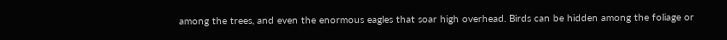among the trees, and even the enormous eagles that soar high overhead. Birds can be hidden among the foliage or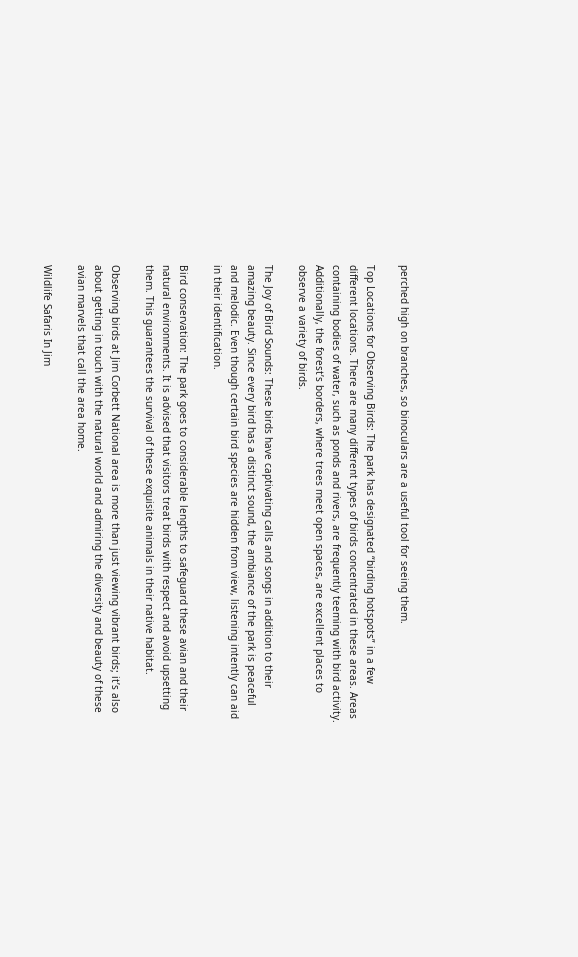perched high on branches, so binoculars are a useful tool for seeing them.

Top Locations for Observing Birds: The park has designated “birding hotspots” in a few different locations. There are many different types of birds concentrated in these areas. Areas containing bodies of water, such as ponds and rivers, are frequently teeming with bird activity. Additionally, the forest’s borders, where trees meet open spaces, are excellent places to observe a variety of birds.

The Joy of Bird Sounds: These birds have captivating calls and songs in addition to their amazing beauty. Since every bird has a distinct sound, the ambiance of the park is peaceful and melodic. Even though certain bird species are hidden from view, listening intently can aid in their identification.

Bird conservation: The park goes to considerable lengths to safeguard these avian and their natural environments. It is advised that visitors treat birds with respect and avoid upsetting them. This guarantees the survival of these exquisite animals in their native habitat.

Observing birds at Jim Corbett National area is more than just viewing vibrant birds; it’s also about getting in touch with the natural world and admiring the diversity and beauty of these avian marvels that call the area home.

Wildlife Safaris In Jim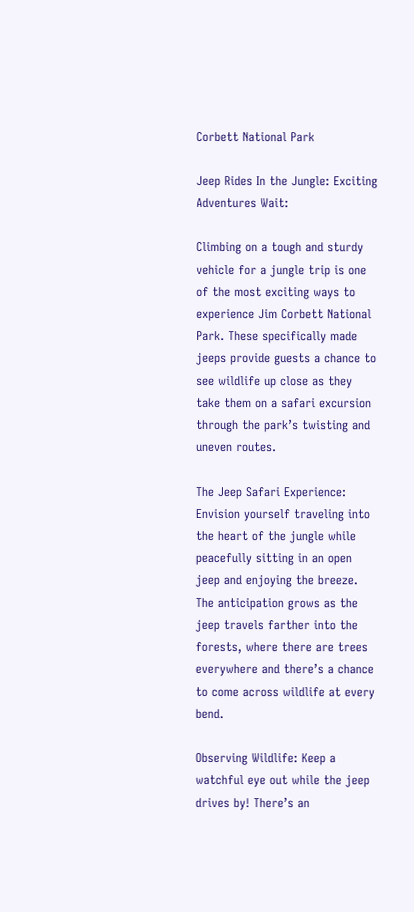Corbett National Park

Jeep Rides In the Jungle: Exciting Adventures Wait:

Climbing on a tough and sturdy vehicle for a jungle trip is one of the most exciting ways to experience Jim Corbett National Park. These specifically made jeeps provide guests a chance to see wildlife up close as they take them on a safari excursion through the park’s twisting and uneven routes.

The Jeep Safari Experience: Envision yourself traveling into the heart of the jungle while peacefully sitting in an open jeep and enjoying the breeze. The anticipation grows as the jeep travels farther into the forests, where there are trees everywhere and there’s a chance to come across wildlife at every bend.

Observing Wildlife: Keep a watchful eye out while the jeep drives by! There’s an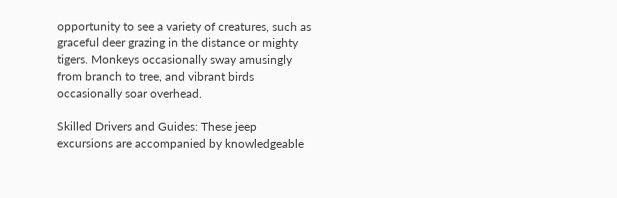opportunity to see a variety of creatures, such as graceful deer grazing in the distance or mighty tigers. Monkeys occasionally sway amusingly from branch to tree, and vibrant birds occasionally soar overhead.

Skilled Drivers and Guides: These jeep excursions are accompanied by knowledgeable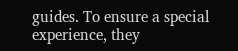guides. To ensure a special experience, they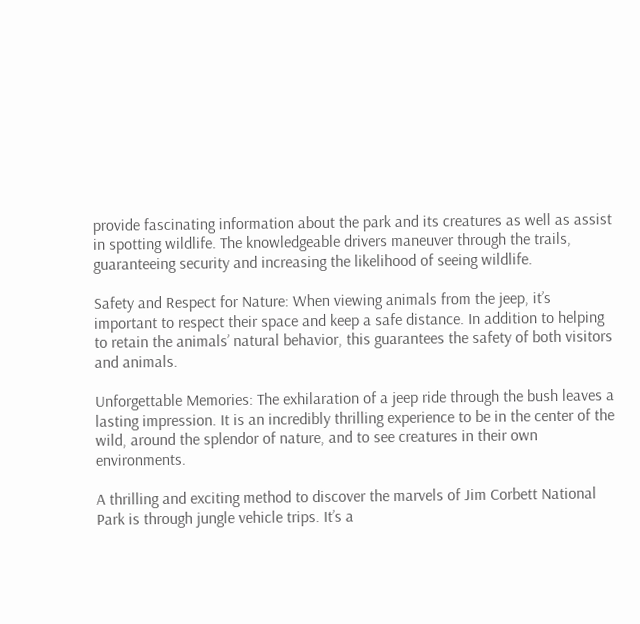provide fascinating information about the park and its creatures as well as assist in spotting wildlife. The knowledgeable drivers maneuver through the trails, guaranteeing security and increasing the likelihood of seeing wildlife.

Safety and Respect for Nature: When viewing animals from the jeep, it’s important to respect their space and keep a safe distance. In addition to helping to retain the animals’ natural behavior, this guarantees the safety of both visitors and animals.

Unforgettable Memories: The exhilaration of a jeep ride through the bush leaves a lasting impression. It is an incredibly thrilling experience to be in the center of the wild, around the splendor of nature, and to see creatures in their own environments.

A thrilling and exciting method to discover the marvels of Jim Corbett National Park is through jungle vehicle trips. It’s a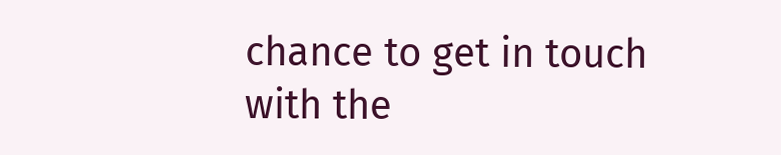chance to get in touch with the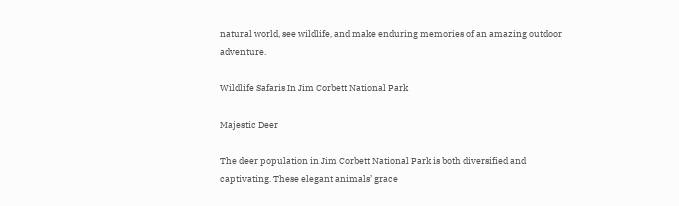natural world, see wildlife, and make enduring memories of an amazing outdoor adventure.

Wildlife Safaris In Jim Corbett National Park

Majestic Deer

The deer population in Jim Corbett National Park is both diversified and captivating. These elegant animals’ grace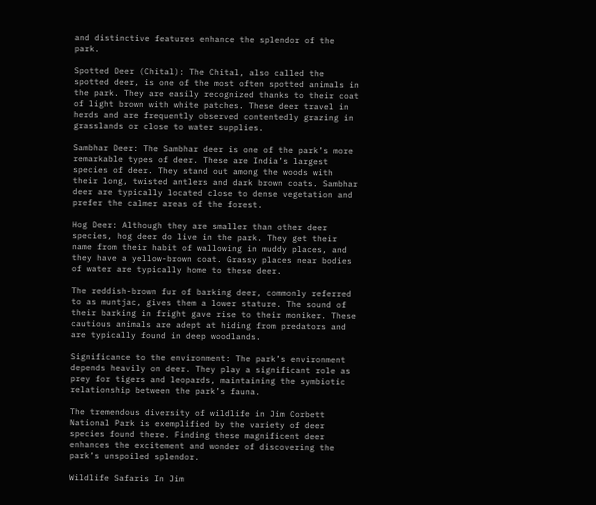and distinctive features enhance the splendor of the park.

Spotted Deer (Chital): The Chital, also called the spotted deer, is one of the most often spotted animals in the park. They are easily recognized thanks to their coat of light brown with white patches. These deer travel in herds and are frequently observed contentedly grazing in grasslands or close to water supplies.

Sambhar Deer: The Sambhar deer is one of the park’s more remarkable types of deer. These are India’s largest species of deer. They stand out among the woods with their long, twisted antlers and dark brown coats. Sambhar deer are typically located close to dense vegetation and prefer the calmer areas of the forest.

Hog Deer: Although they are smaller than other deer species, hog deer do live in the park. They get their name from their habit of wallowing in muddy places, and they have a yellow-brown coat. Grassy places near bodies of water are typically home to these deer.

The reddish-brown fur of barking deer, commonly referred to as muntjac, gives them a lower stature. The sound of their barking in fright gave rise to their moniker. These cautious animals are adept at hiding from predators and are typically found in deep woodlands.

Significance to the environment: The park’s environment depends heavily on deer. They play a significant role as prey for tigers and leopards, maintaining the symbiotic relationship between the park’s fauna.

The tremendous diversity of wildlife in Jim Corbett National Park is exemplified by the variety of deer species found there. Finding these magnificent deer enhances the excitement and wonder of discovering the park’s unspoiled splendor.

Wildlife Safaris In Jim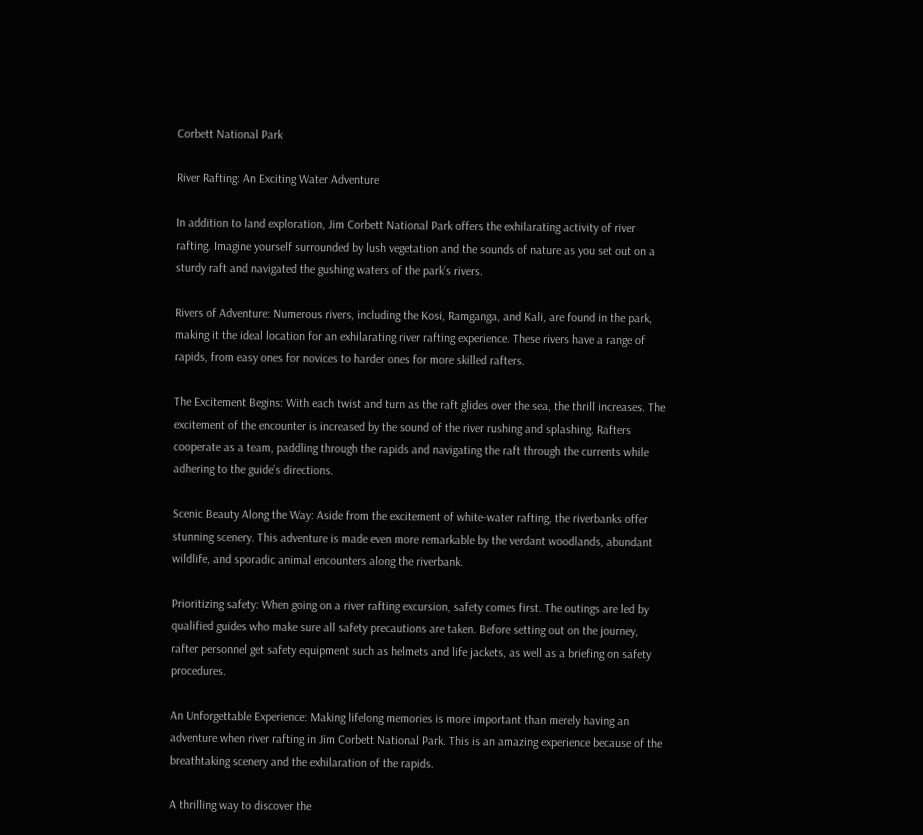Corbett National Park

River Rafting: An Exciting Water Adventure

In addition to land exploration, Jim Corbett National Park offers the exhilarating activity of river rafting. Imagine yourself surrounded by lush vegetation and the sounds of nature as you set out on a sturdy raft and navigated the gushing waters of the park’s rivers.

Rivers of Adventure: Numerous rivers, including the Kosi, Ramganga, and Kali, are found in the park, making it the ideal location for an exhilarating river rafting experience. These rivers have a range of rapids, from easy ones for novices to harder ones for more skilled rafters.

The Excitement Begins: With each twist and turn as the raft glides over the sea, the thrill increases. The excitement of the encounter is increased by the sound of the river rushing and splashing. Rafters cooperate as a team, paddling through the rapids and navigating the raft through the currents while adhering to the guide’s directions.

Scenic Beauty Along the Way: Aside from the excitement of white-water rafting, the riverbanks offer stunning scenery. This adventure is made even more remarkable by the verdant woodlands, abundant wildlife, and sporadic animal encounters along the riverbank.

Prioritizing safety: When going on a river rafting excursion, safety comes first. The outings are led by qualified guides who make sure all safety precautions are taken. Before setting out on the journey, rafter personnel get safety equipment such as helmets and life jackets, as well as a briefing on safety procedures.

An Unforgettable Experience: Making lifelong memories is more important than merely having an adventure when river rafting in Jim Corbett National Park. This is an amazing experience because of the breathtaking scenery and the exhilaration of the rapids.

A thrilling way to discover the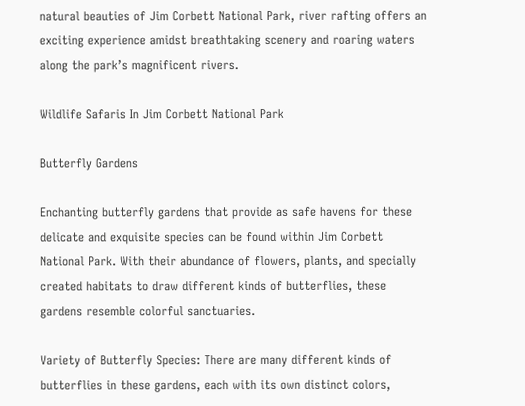natural beauties of Jim Corbett National Park, river rafting offers an exciting experience amidst breathtaking scenery and roaring waters along the park’s magnificent rivers.

Wildlife Safaris In Jim Corbett National Park

Butterfly Gardens

Enchanting butterfly gardens that provide as safe havens for these delicate and exquisite species can be found within Jim Corbett National Park. With their abundance of flowers, plants, and specially created habitats to draw different kinds of butterflies, these gardens resemble colorful sanctuaries.

Variety of Butterfly Species: There are many different kinds of butterflies in these gardens, each with its own distinct colors,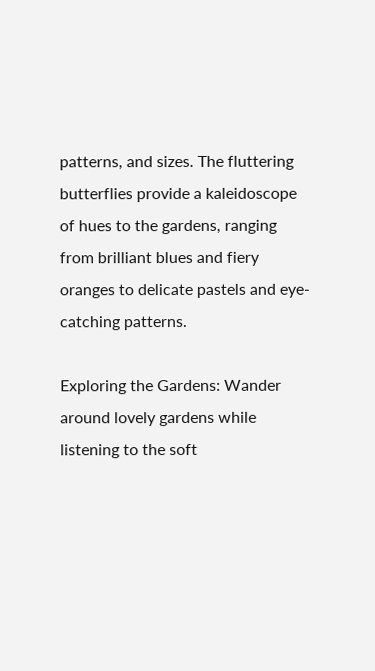patterns, and sizes. The fluttering butterflies provide a kaleidoscope of hues to the gardens, ranging from brilliant blues and fiery oranges to delicate pastels and eye-catching patterns.

Exploring the Gardens: Wander around lovely gardens while listening to the soft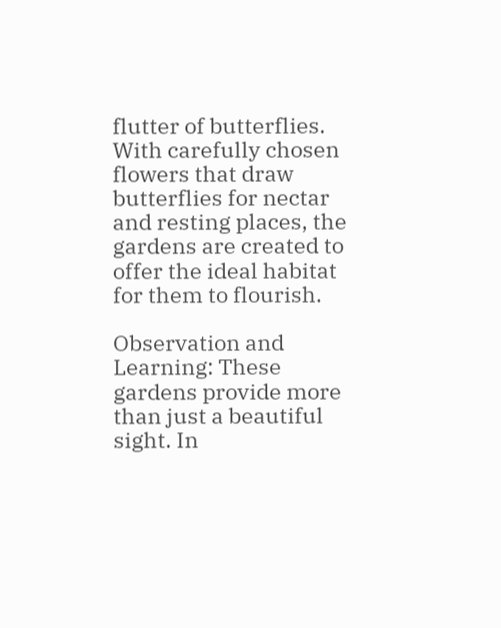flutter of butterflies. With carefully chosen flowers that draw butterflies for nectar and resting places, the gardens are created to offer the ideal habitat for them to flourish.

Observation and Learning: These gardens provide more than just a beautiful sight. In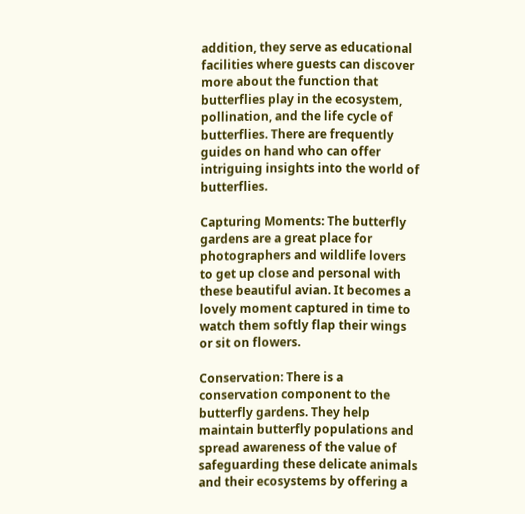addition, they serve as educational facilities where guests can discover more about the function that butterflies play in the ecosystem, pollination, and the life cycle of butterflies. There are frequently guides on hand who can offer intriguing insights into the world of butterflies.

Capturing Moments: The butterfly gardens are a great place for photographers and wildlife lovers to get up close and personal with these beautiful avian. It becomes a lovely moment captured in time to watch them softly flap their wings or sit on flowers.

Conservation: There is a conservation component to the butterfly gardens. They help maintain butterfly populations and spread awareness of the value of safeguarding these delicate animals and their ecosystems by offering a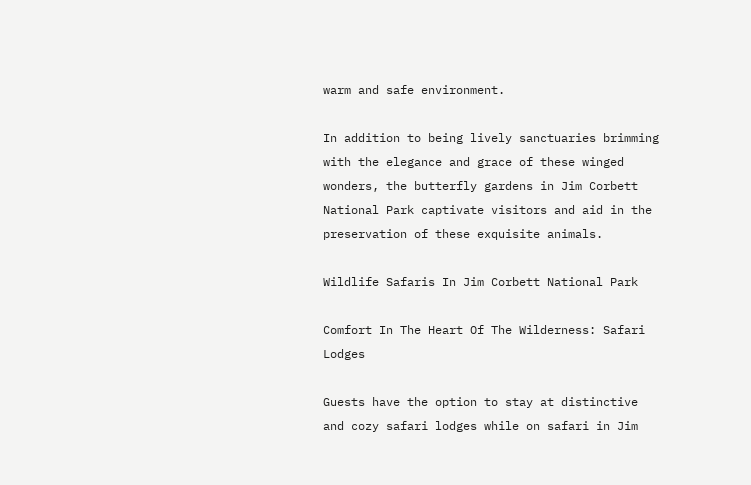warm and safe environment.

In addition to being lively sanctuaries brimming with the elegance and grace of these winged wonders, the butterfly gardens in Jim Corbett National Park captivate visitors and aid in the preservation of these exquisite animals.

Wildlife Safaris In Jim Corbett National Park

Comfort In The Heart Of The Wilderness: Safari Lodges

Guests have the option to stay at distinctive and cozy safari lodges while on safari in Jim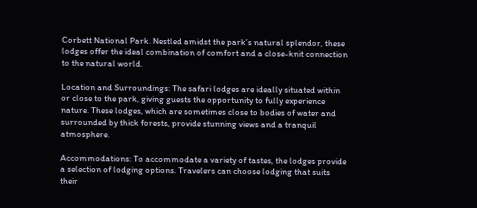Corbett National Park. Nestled amidst the park’s natural splendor, these lodges offer the ideal combination of comfort and a close-knit connection to the natural world.

Location and Surroundings: The safari lodges are ideally situated within or close to the park, giving guests the opportunity to fully experience nature. These lodges, which are sometimes close to bodies of water and surrounded by thick forests, provide stunning views and a tranquil atmosphere.

Accommodations: To accommodate a variety of tastes, the lodges provide a selection of lodging options. Travelers can choose lodging that suits their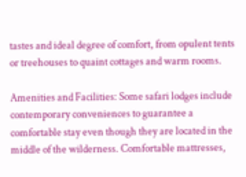tastes and ideal degree of comfort, from opulent tents or treehouses to quaint cottages and warm rooms.

Amenities and Facilities: Some safari lodges include contemporary conveniences to guarantee a comfortable stay even though they are located in the middle of the wilderness. Comfortable mattresses,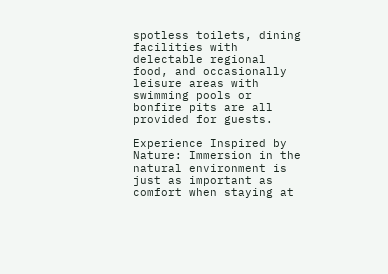spotless toilets, dining facilities with delectable regional food, and occasionally leisure areas with swimming pools or bonfire pits are all provided for guests.

Experience Inspired by Nature: Immersion in the natural environment is just as important as comfort when staying at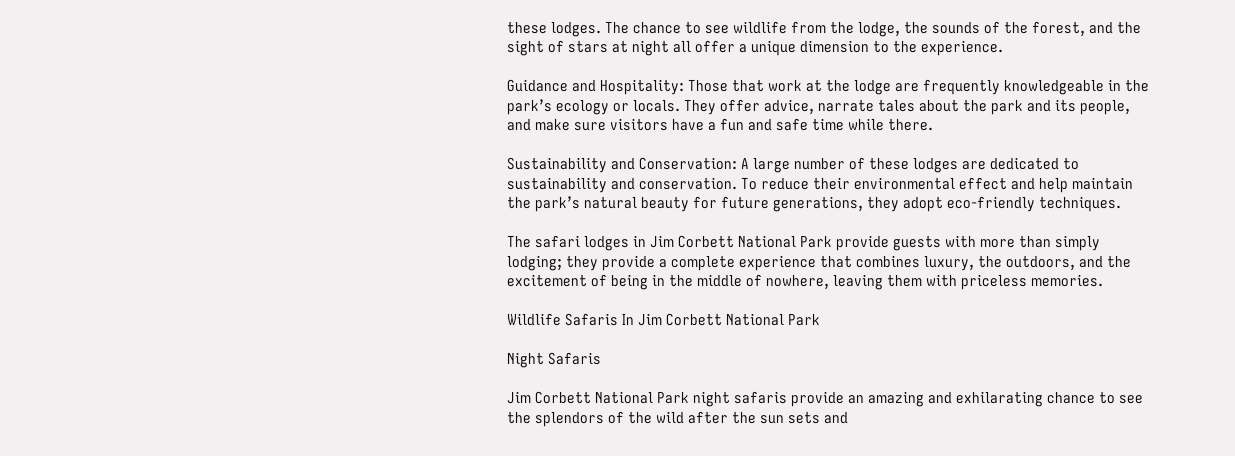these lodges. The chance to see wildlife from the lodge, the sounds of the forest, and the sight of stars at night all offer a unique dimension to the experience.

Guidance and Hospitality: Those that work at the lodge are frequently knowledgeable in the park’s ecology or locals. They offer advice, narrate tales about the park and its people, and make sure visitors have a fun and safe time while there.

Sustainability and Conservation: A large number of these lodges are dedicated to sustainability and conservation. To reduce their environmental effect and help maintain the park’s natural beauty for future generations, they adopt eco-friendly techniques.

The safari lodges in Jim Corbett National Park provide guests with more than simply lodging; they provide a complete experience that combines luxury, the outdoors, and the excitement of being in the middle of nowhere, leaving them with priceless memories.

Wildlife Safaris In Jim Corbett National Park

Night Safaris

Jim Corbett National Park night safaris provide an amazing and exhilarating chance to see the splendors of the wild after the sun sets and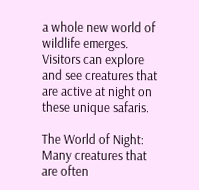a whole new world of wildlife emerges. Visitors can explore and see creatures that are active at night on these unique safaris.

The World of Night: Many creatures that are often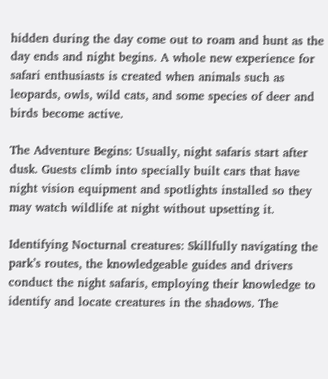hidden during the day come out to roam and hunt as the day ends and night begins. A whole new experience for safari enthusiasts is created when animals such as leopards, owls, wild cats, and some species of deer and birds become active.

The Adventure Begins: Usually, night safaris start after dusk. Guests climb into specially built cars that have night vision equipment and spotlights installed so they may watch wildlife at night without upsetting it.

Identifying Nocturnal creatures: Skillfully navigating the park’s routes, the knowledgeable guides and drivers conduct the night safaris, employing their knowledge to identify and locate creatures in the shadows. The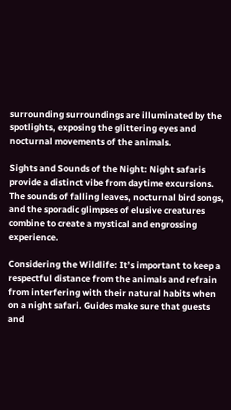surrounding surroundings are illuminated by the spotlights, exposing the glittering eyes and nocturnal movements of the animals.

Sights and Sounds of the Night: Night safaris provide a distinct vibe from daytime excursions. The sounds of falling leaves, nocturnal bird songs, and the sporadic glimpses of elusive creatures combine to create a mystical and engrossing experience.

Considering the Wildlife: It’s important to keep a respectful distance from the animals and refrain from interfering with their natural habits when on a night safari. Guides make sure that guests and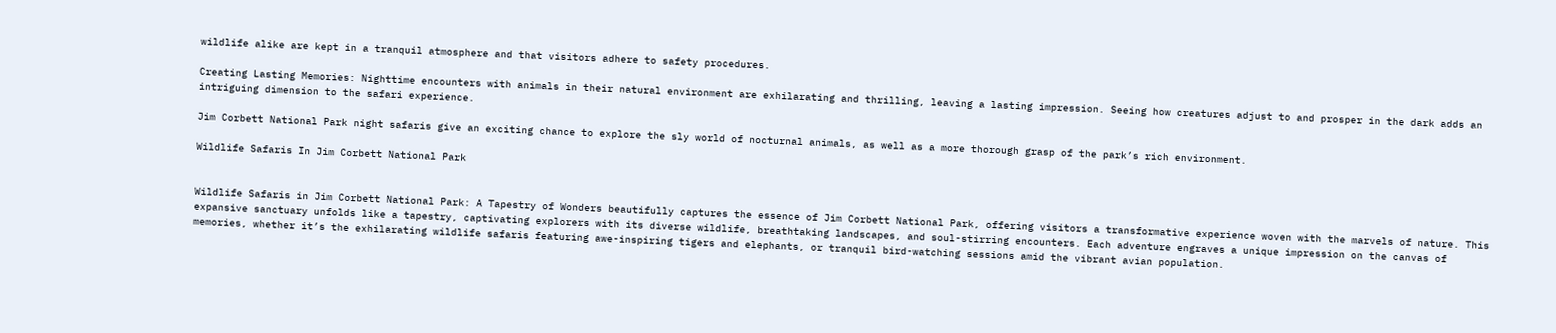wildlife alike are kept in a tranquil atmosphere and that visitors adhere to safety procedures.

Creating Lasting Memories: Nighttime encounters with animals in their natural environment are exhilarating and thrilling, leaving a lasting impression. Seeing how creatures adjust to and prosper in the dark adds an intriguing dimension to the safari experience.

Jim Corbett National Park night safaris give an exciting chance to explore the sly world of nocturnal animals, as well as a more thorough grasp of the park’s rich environment.

Wildlife Safaris In Jim Corbett National Park


Wildlife Safaris in Jim Corbett National Park: A Tapestry of Wonders beautifully captures the essence of Jim Corbett National Park, offering visitors a transformative experience woven with the marvels of nature. This expansive sanctuary unfolds like a tapestry, captivating explorers with its diverse wildlife, breathtaking landscapes, and soul-stirring encounters. Each adventure engraves a unique impression on the canvas of memories, whether it’s the exhilarating wildlife safaris featuring awe-inspiring tigers and elephants, or tranquil bird-watching sessions amid the vibrant avian population.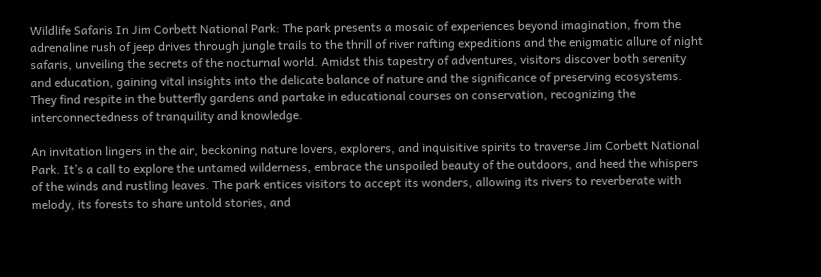Wildlife Safaris In Jim Corbett National Park: The park presents a mosaic of experiences beyond imagination, from the adrenaline rush of jeep drives through jungle trails to the thrill of river rafting expeditions and the enigmatic allure of night safaris, unveiling the secrets of the nocturnal world. Amidst this tapestry of adventures, visitors discover both serenity and education, gaining vital insights into the delicate balance of nature and the significance of preserving ecosystems. They find respite in the butterfly gardens and partake in educational courses on conservation, recognizing the interconnectedness of tranquility and knowledge.

An invitation lingers in the air, beckoning nature lovers, explorers, and inquisitive spirits to traverse Jim Corbett National Park. It’s a call to explore the untamed wilderness, embrace the unspoiled beauty of the outdoors, and heed the whispers of the winds and rustling leaves. The park entices visitors to accept its wonders, allowing its rivers to reverberate with melody, its forests to share untold stories, and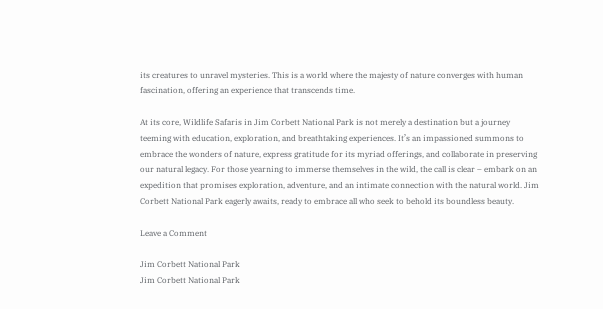its creatures to unravel mysteries. This is a world where the majesty of nature converges with human fascination, offering an experience that transcends time.

At its core, Wildlife Safaris in Jim Corbett National Park is not merely a destination but a journey teeming with education, exploration, and breathtaking experiences. It’s an impassioned summons to embrace the wonders of nature, express gratitude for its myriad offerings, and collaborate in preserving our natural legacy. For those yearning to immerse themselves in the wild, the call is clear – embark on an expedition that promises exploration, adventure, and an intimate connection with the natural world. Jim Corbett National Park eagerly awaits, ready to embrace all who seek to behold its boundless beauty.

Leave a Comment

Jim Corbett National Park
Jim Corbett National Park